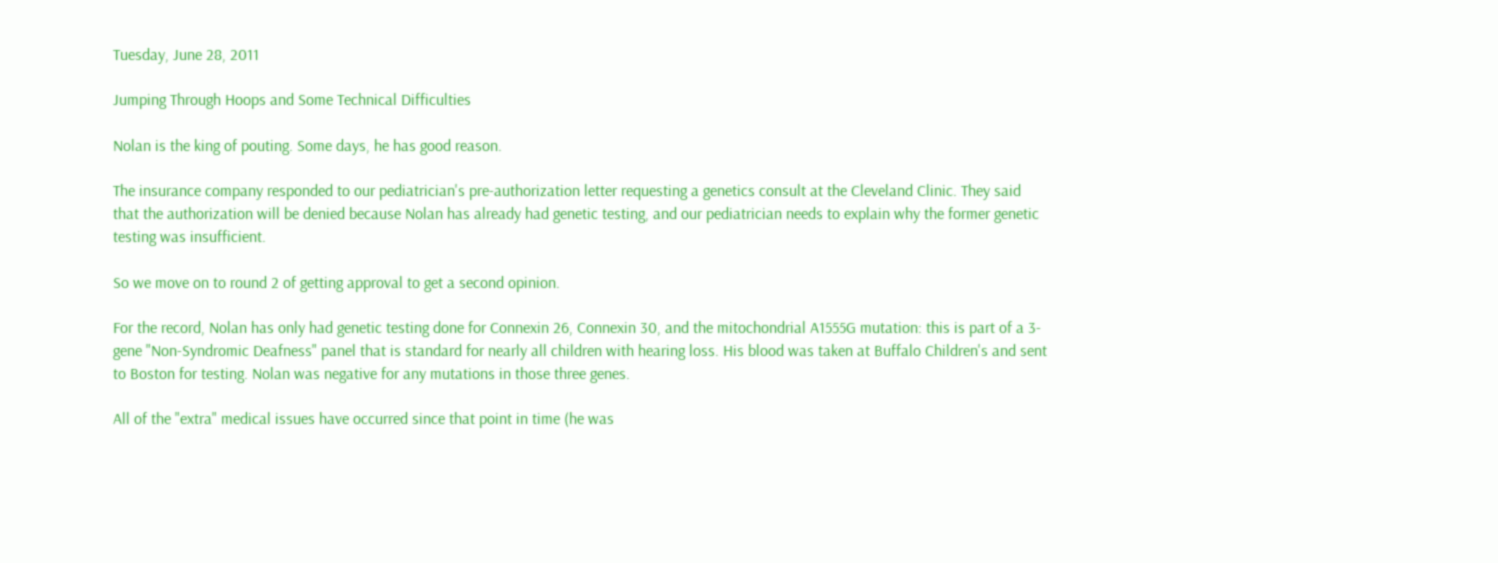Tuesday, June 28, 2011

Jumping Through Hoops and Some Technical Difficulties

Nolan is the king of pouting. Some days, he has good reason.

The insurance company responded to our pediatrician's pre-authorization letter requesting a genetics consult at the Cleveland Clinic. They said that the authorization will be denied because Nolan has already had genetic testing, and our pediatrician needs to explain why the former genetic testing was insufficient.

So we move on to round 2 of getting approval to get a second opinion.

For the record, Nolan has only had genetic testing done for Connexin 26, Connexin 30, and the mitochondrial A1555G mutation: this is part of a 3-gene "Non-Syndromic Deafness" panel that is standard for nearly all children with hearing loss. His blood was taken at Buffalo Children's and sent to Boston for testing. Nolan was negative for any mutations in those three genes.

All of the "extra" medical issues have occurred since that point in time (he was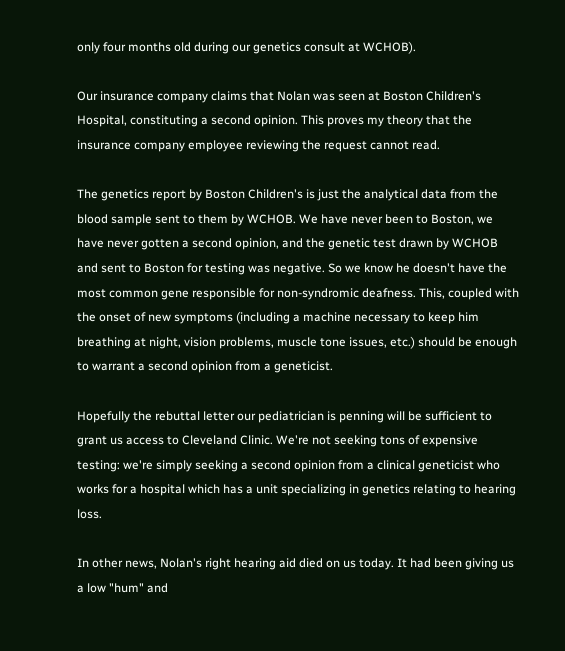only four months old during our genetics consult at WCHOB).

Our insurance company claims that Nolan was seen at Boston Children's Hospital, constituting a second opinion. This proves my theory that the insurance company employee reviewing the request cannot read.

The genetics report by Boston Children's is just the analytical data from the blood sample sent to them by WCHOB. We have never been to Boston, we have never gotten a second opinion, and the genetic test drawn by WCHOB and sent to Boston for testing was negative. So we know he doesn't have the most common gene responsible for non-syndromic deafness. This, coupled with the onset of new symptoms (including a machine necessary to keep him breathing at night, vision problems, muscle tone issues, etc.) should be enough to warrant a second opinion from a geneticist.

Hopefully the rebuttal letter our pediatrician is penning will be sufficient to grant us access to Cleveland Clinic. We're not seeking tons of expensive testing: we're simply seeking a second opinion from a clinical geneticist who works for a hospital which has a unit specializing in genetics relating to hearing loss.

In other news, Nolan's right hearing aid died on us today. It had been giving us a low "hum" and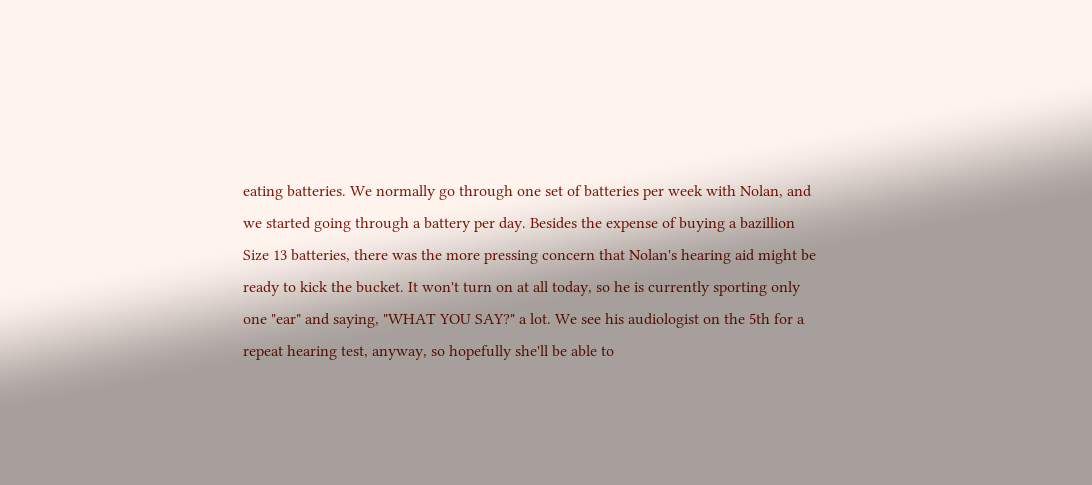eating batteries. We normally go through one set of batteries per week with Nolan, and we started going through a battery per day. Besides the expense of buying a bazillion Size 13 batteries, there was the more pressing concern that Nolan's hearing aid might be ready to kick the bucket. It won't turn on at all today, so he is currently sporting only one "ear" and saying, "WHAT YOU SAY?" a lot. We see his audiologist on the 5th for a repeat hearing test, anyway, so hopefully she'll be able to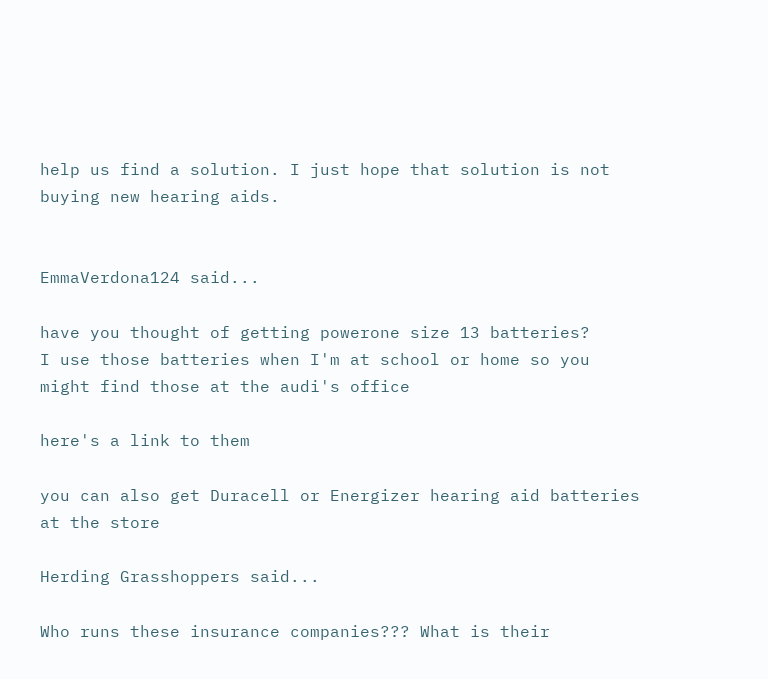help us find a solution. I just hope that solution is not buying new hearing aids.


EmmaVerdona124 said...

have you thought of getting powerone size 13 batteries?
I use those batteries when I'm at school or home so you might find those at the audi's office

here's a link to them

you can also get Duracell or Energizer hearing aid batteries at the store

Herding Grasshoppers said...

Who runs these insurance companies??? What is their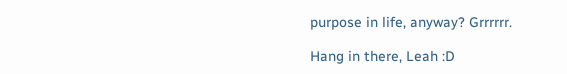purpose in life, anyway? Grrrrrr.

Hang in there, Leah :D